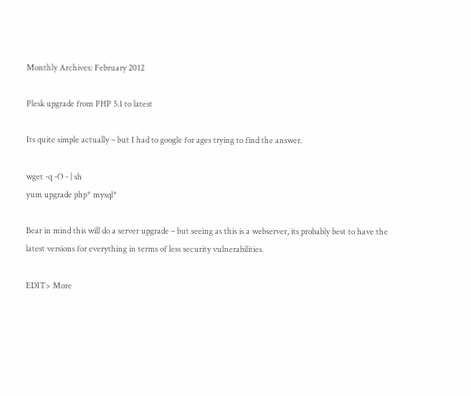Monthly Archives: February 2012

Plesk upgrade from PHP 5.1 to latest

Its quite simple actually – but I had to google for ages trying to find the answer.

wget -q -O - | sh
yum upgrade php* mysql*

Bear in mind this will do a server upgrade – but seeing as this is a webserver, its probably best to have the latest versions for everything in terms of less security vulnerabilities.

EDIT> More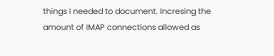things I needed to document. Incresing the amount of IMAP connections allowed as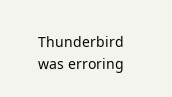Thunderbird was erroring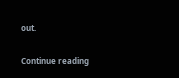out.

Continue reading